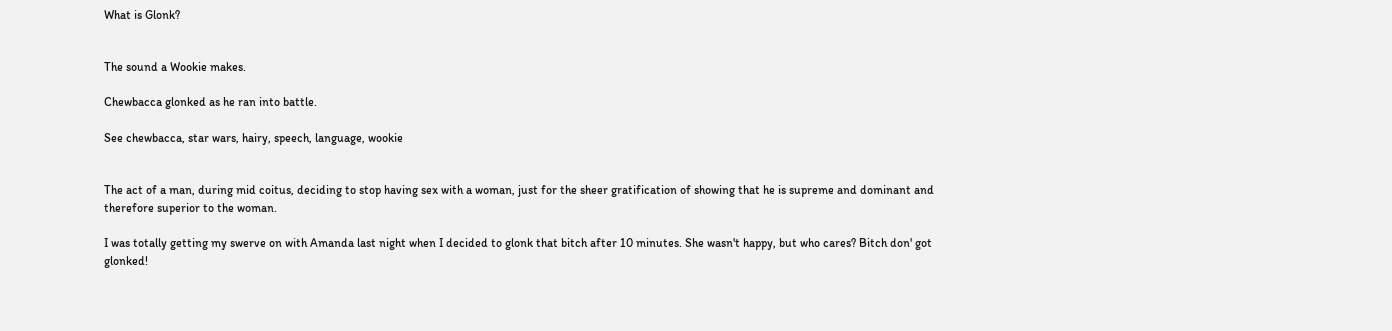What is Glonk?


The sound a Wookie makes.

Chewbacca glonked as he ran into battle.

See chewbacca, star wars, hairy, speech, language, wookie


The act of a man, during mid coitus, deciding to stop having sex with a woman, just for the sheer gratification of showing that he is supreme and dominant and therefore superior to the woman.

I was totally getting my swerve on with Amanda last night when I decided to glonk that bitch after 10 minutes. She wasn't happy, but who cares? Bitch don' got glonked!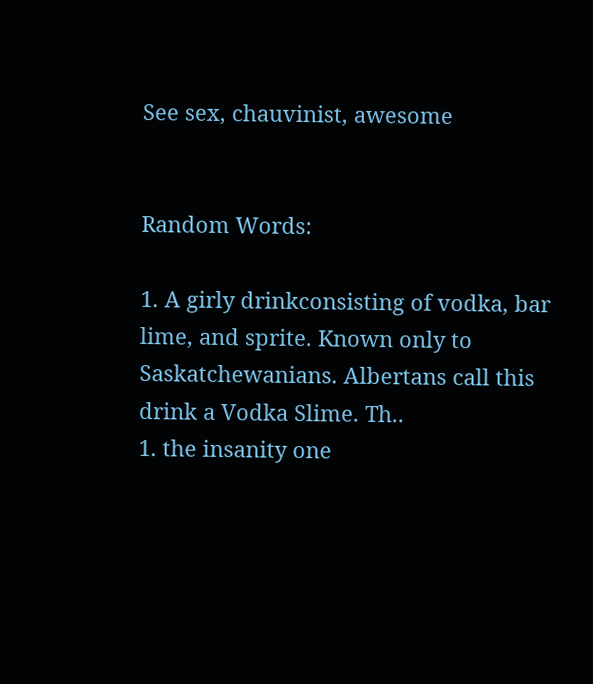See sex, chauvinist, awesome


Random Words:

1. A girly drinkconsisting of vodka, bar lime, and sprite. Known only to Saskatchewanians. Albertans call this drink a Vodka Slime. Th..
1. the insanity one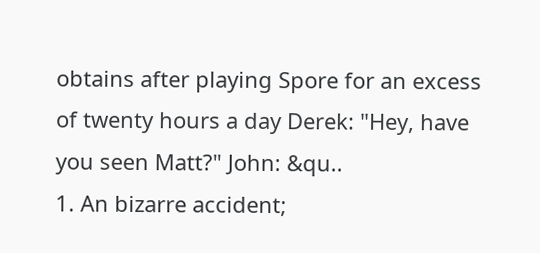obtains after playing Spore for an excess of twenty hours a day Derek: "Hey, have you seen Matt?" John: &qu..
1. An bizarre accident;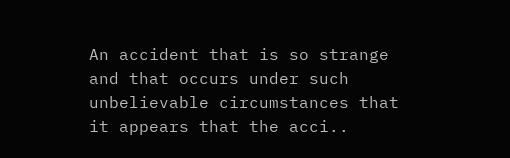An accident that is so strange and that occurs under such unbelievable circumstances that it appears that the acci..